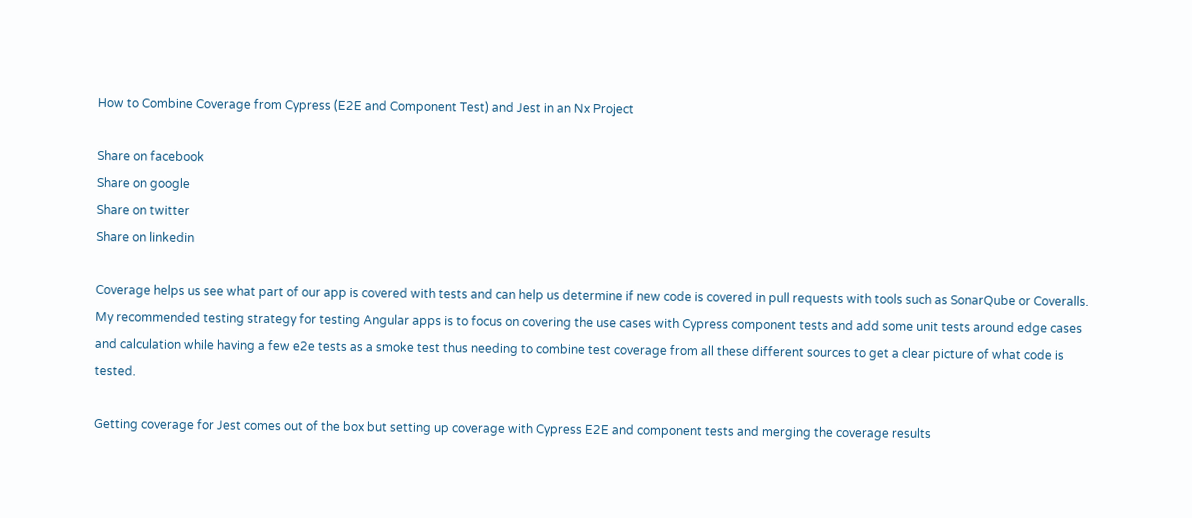How to Combine Coverage from Cypress (E2E and Component Test) and Jest in an Nx Project

Share on facebook
Share on google
Share on twitter
Share on linkedin

Coverage helps us see what part of our app is covered with tests and can help us determine if new code is covered in pull requests with tools such as SonarQube or Coveralls. My recommended testing strategy for testing Angular apps is to focus on covering the use cases with Cypress component tests and add some unit tests around edge cases and calculation while having a few e2e tests as a smoke test thus needing to combine test coverage from all these different sources to get a clear picture of what code is tested.

Getting coverage for Jest comes out of the box but setting up coverage with Cypress E2E and component tests and merging the coverage results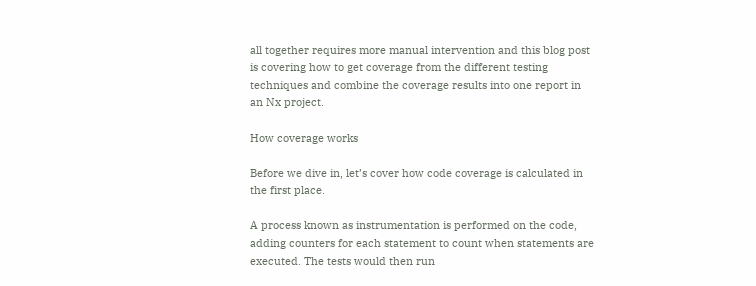all together requires more manual intervention and this blog post is covering how to get coverage from the different testing techniques and combine the coverage results into one report in an Nx project.

How coverage works

Before we dive in, let’s cover how code coverage is calculated in the first place.

A process known as instrumentation is performed on the code, adding counters for each statement to count when statements are executed. The tests would then run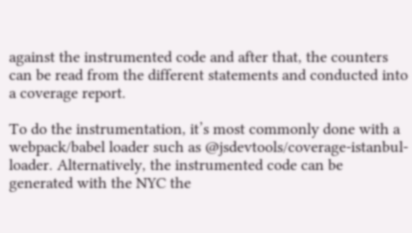against the instrumented code and after that, the counters can be read from the different statements and conducted into a coverage report.

To do the instrumentation, it’s most commonly done with a webpack/babel loader such as @jsdevtools/coverage-istanbul-loader. Alternatively, the instrumented code can be generated with the NYC the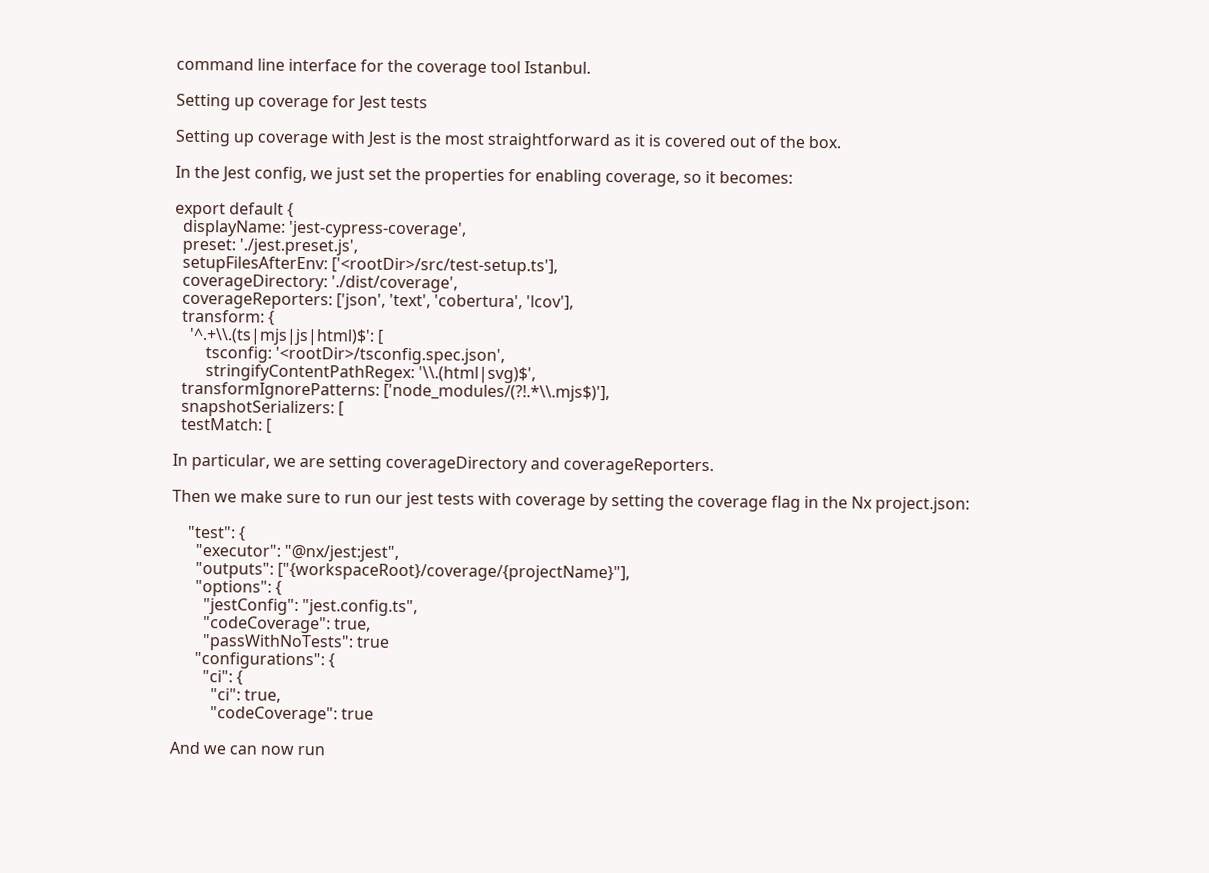command line interface for the coverage tool Istanbul.

Setting up coverage for Jest tests

Setting up coverage with Jest is the most straightforward as it is covered out of the box.

In the Jest config, we just set the properties for enabling coverage, so it becomes:

export default {
  displayName: 'jest-cypress-coverage',
  preset: './jest.preset.js',
  setupFilesAfterEnv: ['<rootDir>/src/test-setup.ts'],
  coverageDirectory: './dist/coverage',
  coverageReporters: ['json', 'text', 'cobertura', 'lcov'],
  transform: {
    '^.+\\.(ts|mjs|js|html)$': [
        tsconfig: '<rootDir>/tsconfig.spec.json',
        stringifyContentPathRegex: '\\.(html|svg)$',
  transformIgnorePatterns: ['node_modules/(?!.*\\.mjs$)'],
  snapshotSerializers: [
  testMatch: [

In particular, we are setting coverageDirectory and coverageReporters.

Then we make sure to run our jest tests with coverage by setting the coverage flag in the Nx project.json:

    "test": {
      "executor": "@nx/jest:jest",
      "outputs": ["{workspaceRoot}/coverage/{projectName}"],
      "options": {
        "jestConfig": "jest.config.ts",
        "codeCoverage": true,
        "passWithNoTests": true
      "configurations": {
        "ci": {
          "ci": true,
          "codeCoverage": true

And we can now run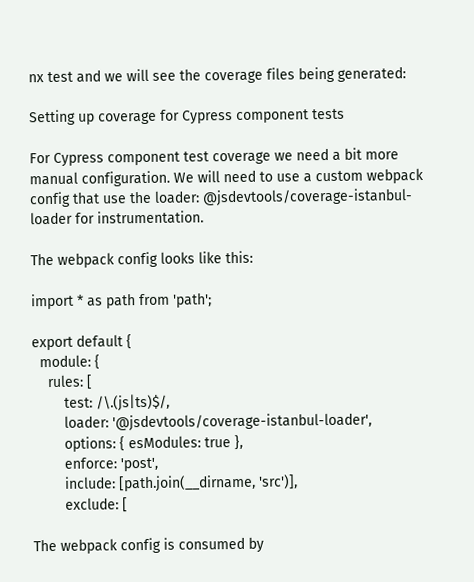nx test and we will see the coverage files being generated:

Setting up coverage for Cypress component tests

For Cypress component test coverage we need a bit more manual configuration. We will need to use a custom webpack config that use the loader: @jsdevtools/coverage-istanbul-loader for instrumentation.

The webpack config looks like this:

import * as path from 'path';

export default {
  module: {
    rules: [
        test: /\.(js|ts)$/,
        loader: '@jsdevtools/coverage-istanbul-loader',
        options: { esModules: true },
        enforce: 'post',
        include: [path.join(__dirname, 'src')],
        exclude: [

The webpack config is consumed by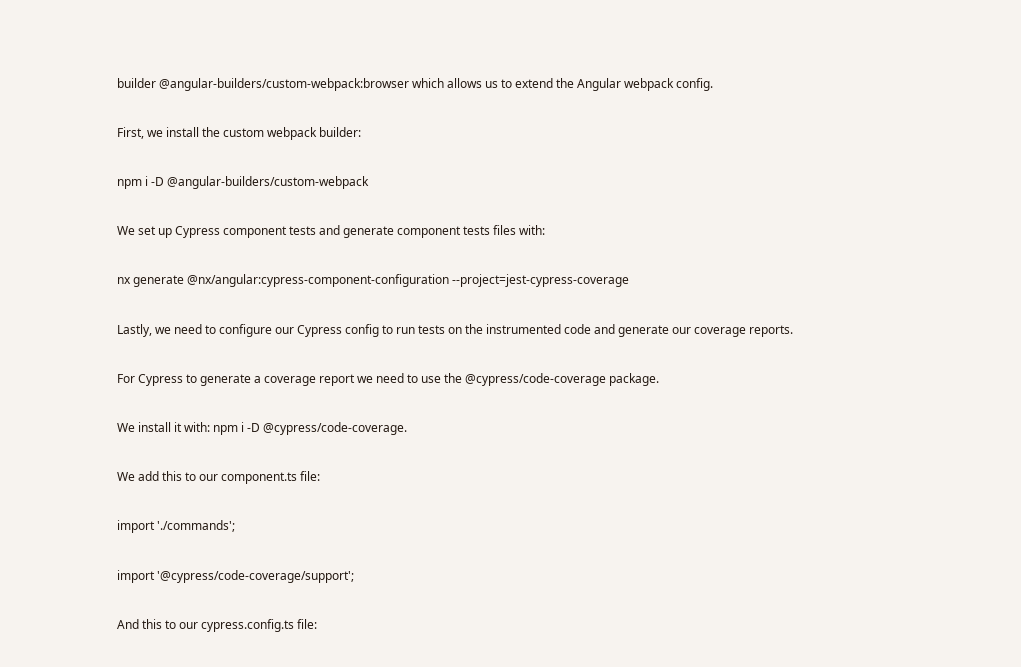builder @angular-builders/custom-webpack:browser which allows us to extend the Angular webpack config.

First, we install the custom webpack builder:

npm i -D @angular-builders/custom-webpack

We set up Cypress component tests and generate component tests files with:

nx generate @nx/angular:cypress-component-configuration --project=jest-cypress-coverage

Lastly, we need to configure our Cypress config to run tests on the instrumented code and generate our coverage reports.

For Cypress to generate a coverage report we need to use the @cypress/code-coverage package.

We install it with: npm i -D @cypress/code-coverage.

We add this to our component.ts file:

import './commands';

import '@cypress/code-coverage/support';

And this to our cypress.config.ts file: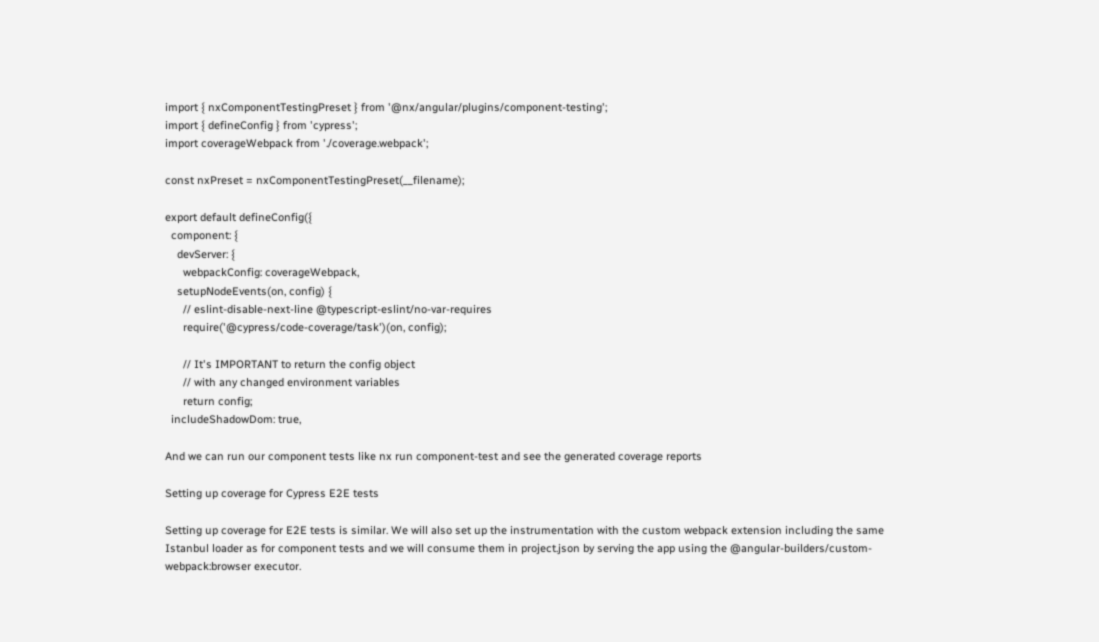import { nxComponentTestingPreset } from '@nx/angular/plugins/component-testing';
import { defineConfig } from 'cypress';
import coverageWebpack from './coverage.webpack';

const nxPreset = nxComponentTestingPreset(__filename);

export default defineConfig({
  component: {
    devServer: {
      webpackConfig: coverageWebpack,
    setupNodeEvents(on, config) {
      // eslint-disable-next-line @typescript-eslint/no-var-requires
      require('@cypress/code-coverage/task')(on, config);

      // It's IMPORTANT to return the config object
      // with any changed environment variables
      return config;
  includeShadowDom: true,

And we can run our component tests like nx run component-test and see the generated coverage reports

Setting up coverage for Cypress E2E tests

Setting up coverage for E2E tests is similar. We will also set up the instrumentation with the custom webpack extension including the same Istanbul loader as for component tests and we will consume them in project.json by serving the app using the @angular-builders/custom-webpack:browser executor.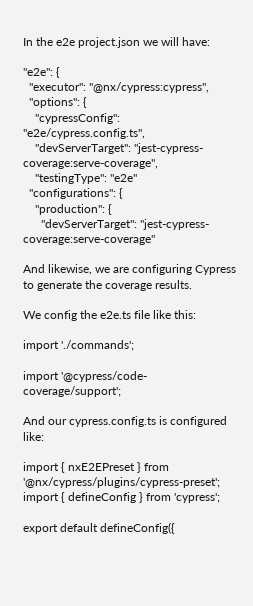In the e2e project.json we will have:

"e2e": {
  "executor": "@nx/cypress:cypress",
  "options": {
    "cypressConfig": "e2e/cypress.config.ts",
    "devServerTarget": "jest-cypress-coverage:serve-coverage",
    "testingType": "e2e"
  "configurations": {
    "production": {
      "devServerTarget": "jest-cypress-coverage:serve-coverage"

And likewise, we are configuring Cypress to generate the coverage results.

We config the e2e.ts file like this:

import './commands';

import '@cypress/code-coverage/support';

And our cypress.config.ts is configured like:

import { nxE2EPreset } from '@nx/cypress/plugins/cypress-preset';
import { defineConfig } from 'cypress';

export default defineConfig({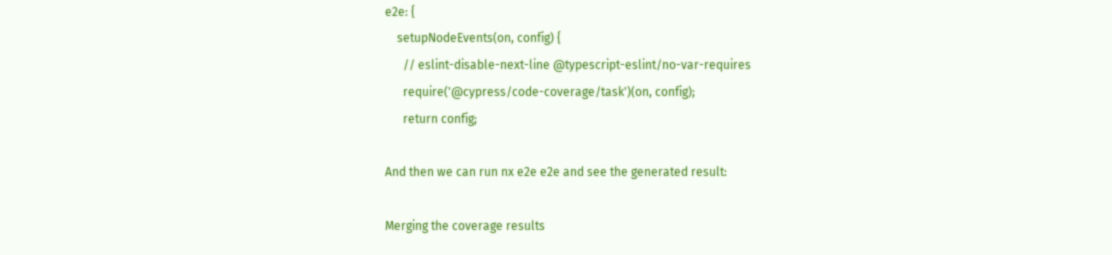e2e: {
    setupNodeEvents(on, config) {
      // eslint-disable-next-line @typescript-eslint/no-var-requires
      require('@cypress/code-coverage/task')(on, config);
      return config;

And then we can run nx e2e e2e and see the generated result:

Merging the coverage results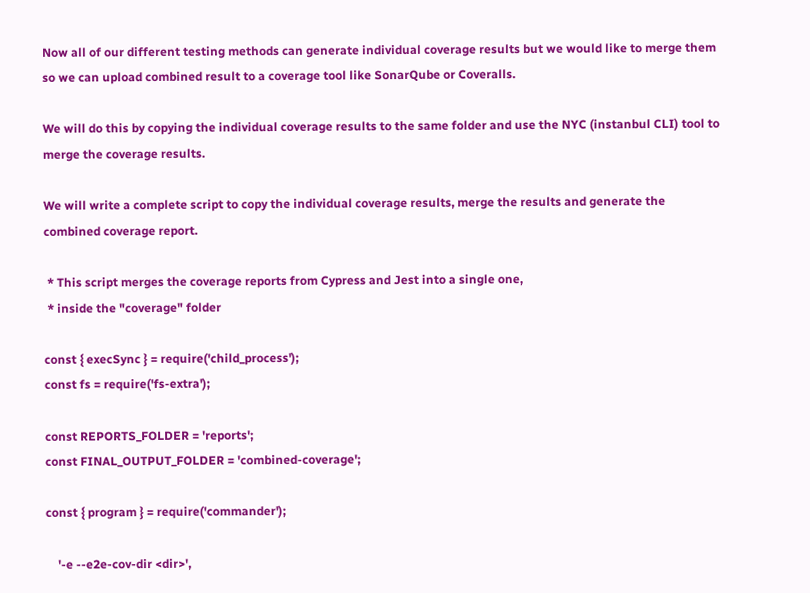Now all of our different testing methods can generate individual coverage results but we would like to merge them so we can upload combined result to a coverage tool like SonarQube or Coveralls.

We will do this by copying the individual coverage results to the same folder and use the NYC (instanbul CLI) tool to merge the coverage results.

We will write a complete script to copy the individual coverage results, merge the results and generate the combined coverage report.

 * This script merges the coverage reports from Cypress and Jest into a single one,
 * inside the "coverage" folder

const { execSync } = require('child_process');
const fs = require('fs-extra');

const REPORTS_FOLDER = 'reports';
const FINAL_OUTPUT_FOLDER = 'combined-coverage';

const { program } = require('commander');

    '-e --e2e-cov-dir <dir>',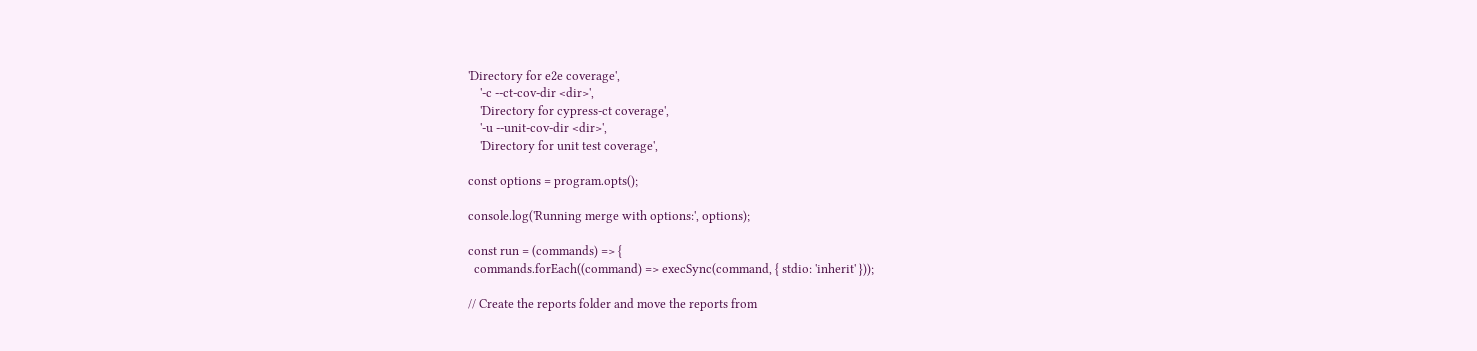'Directory for e2e coverage',
    '-c --ct-cov-dir <dir>',
    'Directory for cypress-ct coverage',
    '-u --unit-cov-dir <dir>',
    'Directory for unit test coverage',

const options = program.opts();

console.log('Running merge with options:', options);

const run = (commands) => {
  commands.forEach((command) => execSync(command, { stdio: 'inherit' }));

// Create the reports folder and move the reports from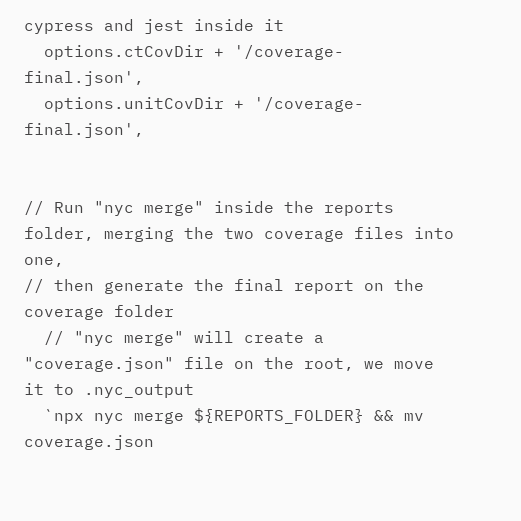cypress and jest inside it
  options.ctCovDir + '/coverage-final.json',
  options.unitCovDir + '/coverage-final.json',


// Run "nyc merge" inside the reports folder, merging the two coverage files into one,
// then generate the final report on the coverage folder
  // "nyc merge" will create a "coverage.json" file on the root, we move it to .nyc_output
  `npx nyc merge ${REPORTS_FOLDER} && mv coverage.json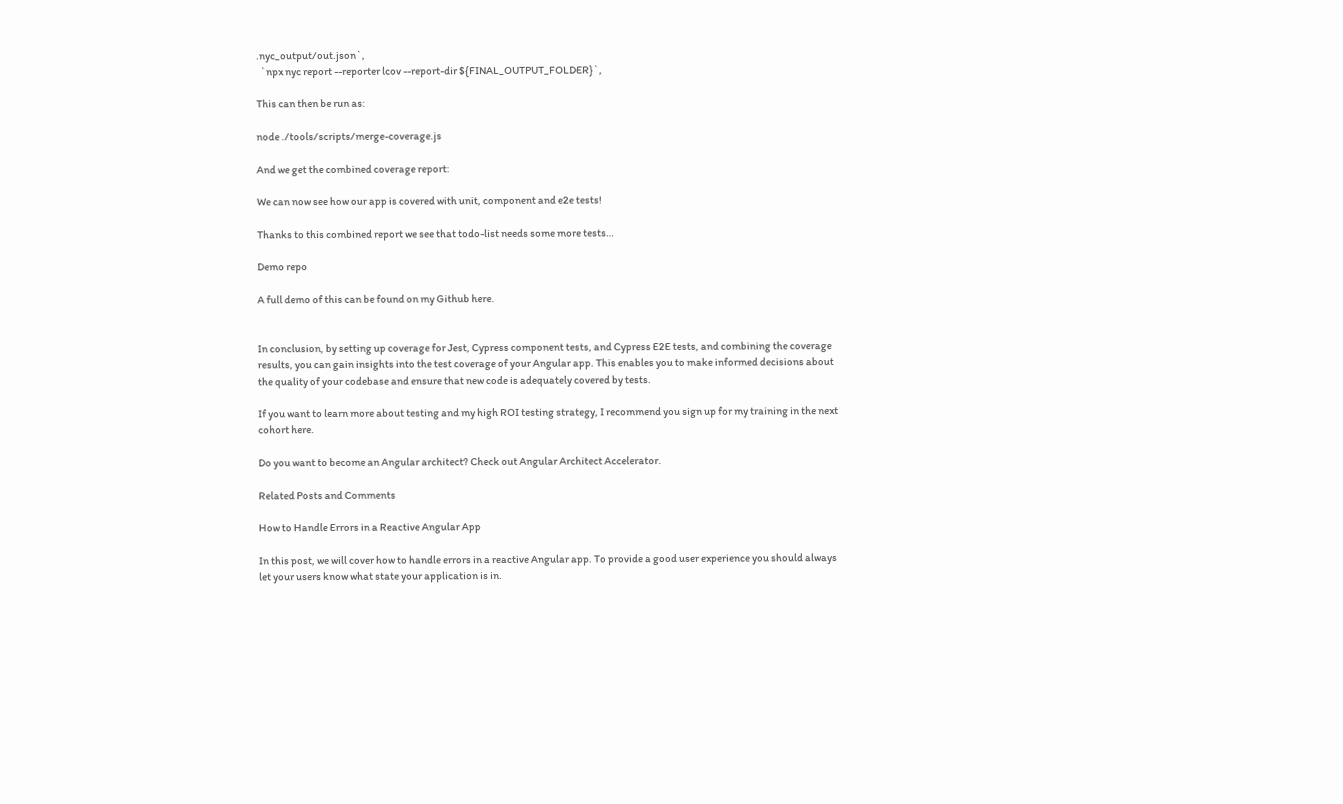.nyc_output/out.json`,
  `npx nyc report --reporter lcov --report-dir ${FINAL_OUTPUT_FOLDER}`,

This can then be run as:

node ./tools/scripts/merge-coverage.js

And we get the combined coverage report:

We can now see how our app is covered with unit, component and e2e tests!

Thanks to this combined report we see that todo-list needs some more tests…

Demo repo

A full demo of this can be found on my Github here.


In conclusion, by setting up coverage for Jest, Cypress component tests, and Cypress E2E tests, and combining the coverage results, you can gain insights into the test coverage of your Angular app. This enables you to make informed decisions about the quality of your codebase and ensure that new code is adequately covered by tests.

If you want to learn more about testing and my high ROI testing strategy, I recommend you sign up for my training in the next cohort here.

Do you want to become an Angular architect? Check out Angular Architect Accelerator.

Related Posts and Comments

How to Handle Errors in a Reactive Angular App

In this post, we will cover how to handle errors in a reactive Angular app. To provide a good user experience you should always let your users know what state your application is in.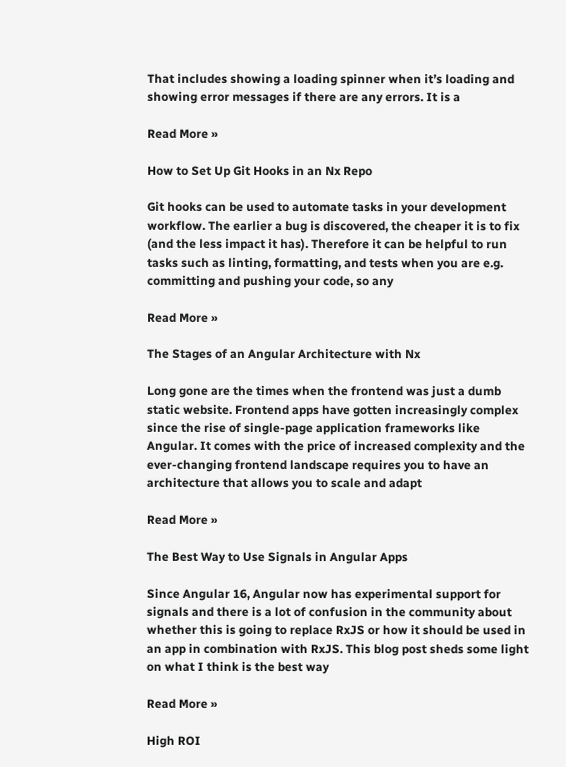That includes showing a loading spinner when it’s loading and showing error messages if there are any errors. It is a

Read More »

How to Set Up Git Hooks in an Nx Repo

Git hooks can be used to automate tasks in your development workflow. The earlier a bug is discovered, the cheaper it is to fix (and the less impact it has). Therefore it can be helpful to run tasks such as linting, formatting, and tests when you are e.g. committing and pushing your code, so any

Read More »

The Stages of an Angular Architecture with Nx

Long gone are the times when the frontend was just a dumb static website. Frontend apps have gotten increasingly complex since the rise of single-page application frameworks like Angular. It comes with the price of increased complexity and the ever-changing frontend landscape requires you to have an architecture that allows you to scale and adapt

Read More »

The Best Way to Use Signals in Angular Apps

Since Angular 16, Angular now has experimental support for signals and there is a lot of confusion in the community about whether this is going to replace RxJS or how it should be used in an app in combination with RxJS. This blog post sheds some light on what I think is the best way

Read More »

High ROI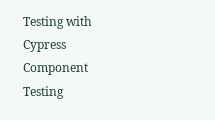Testing with Cypress Component Testing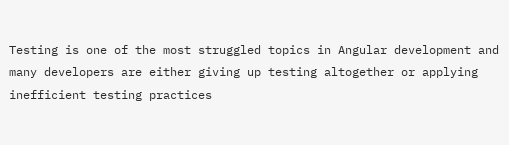Testing is one of the most struggled topics in Angular development and many developers are either giving up testing altogether or applying inefficient testing practices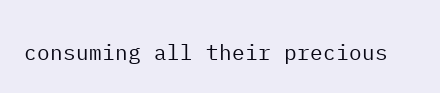consuming all their precious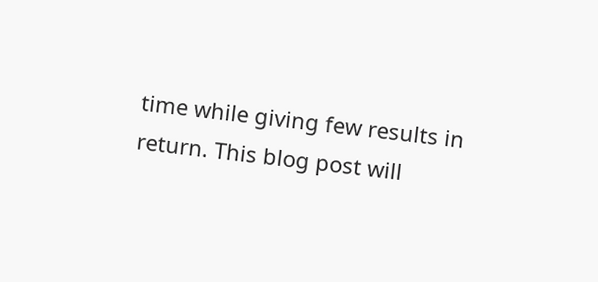time while giving few results in return. This blog post will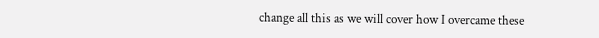change all this as we will cover how I overcame these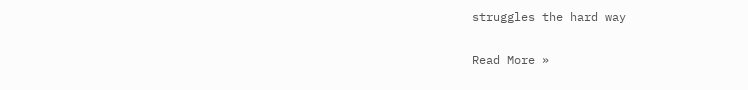struggles the hard way

Read More »